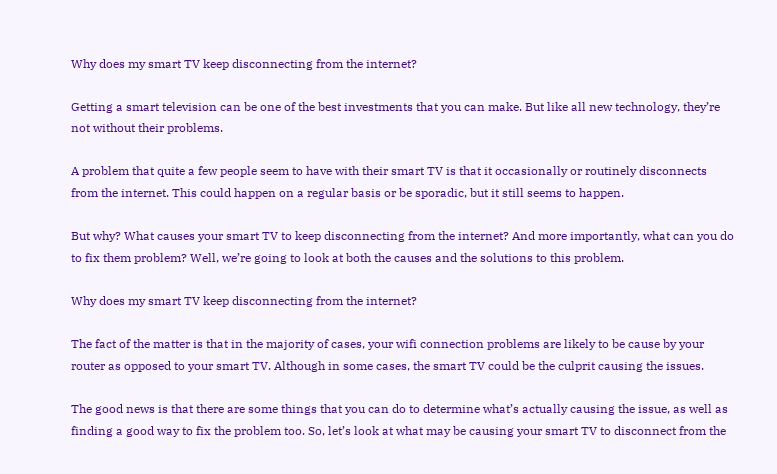Why does my smart TV keep disconnecting from the internet?

Getting a smart television can be one of the best investments that you can make. But like all new technology, they’re not without their problems.

A problem that quite a few people seem to have with their smart TV is that it occasionally or routinely disconnects from the internet. This could happen on a regular basis or be sporadic, but it still seems to happen.

But why? What causes your smart TV to keep disconnecting from the internet? And more importantly, what can you do to fix them problem? Well, we’re going to look at both the causes and the solutions to this problem.

Why does my smart TV keep disconnecting from the internet?

The fact of the matter is that in the majority of cases, your wifi connection problems are likely to be cause by your router as opposed to your smart TV. Although in some cases, the smart TV could be the culprit causing the issues.

The good news is that there are some things that you can do to determine what’s actually causing the issue, as well as finding a good way to fix the problem too. So, let’s look at what may be causing your smart TV to disconnect from the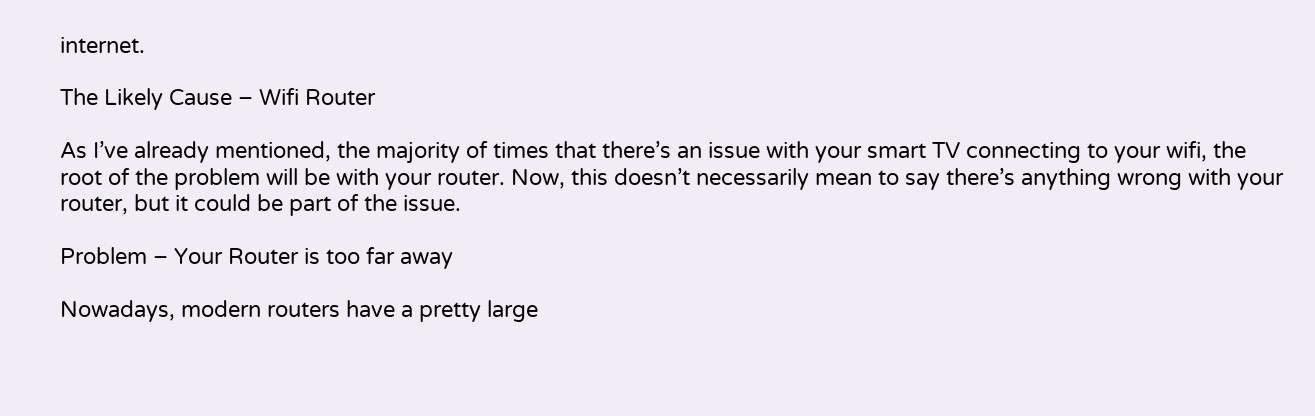internet.

The Likely Cause – Wifi Router

As I’ve already mentioned, the majority of times that there’s an issue with your smart TV connecting to your wifi, the root of the problem will be with your router. Now, this doesn’t necessarily mean to say there’s anything wrong with your router, but it could be part of the issue.

Problem – Your Router is too far away

Nowadays, modern routers have a pretty large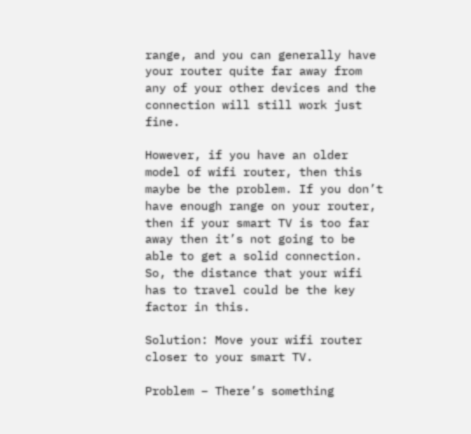range, and you can generally have your router quite far away from any of your other devices and the connection will still work just fine.

However, if you have an older model of wifi router, then this maybe be the problem. If you don’t have enough range on your router, then if your smart TV is too far away then it’s not going to be able to get a solid connection. So, the distance that your wifi has to travel could be the key factor in this.

Solution: Move your wifi router closer to your smart TV.

Problem – There’s something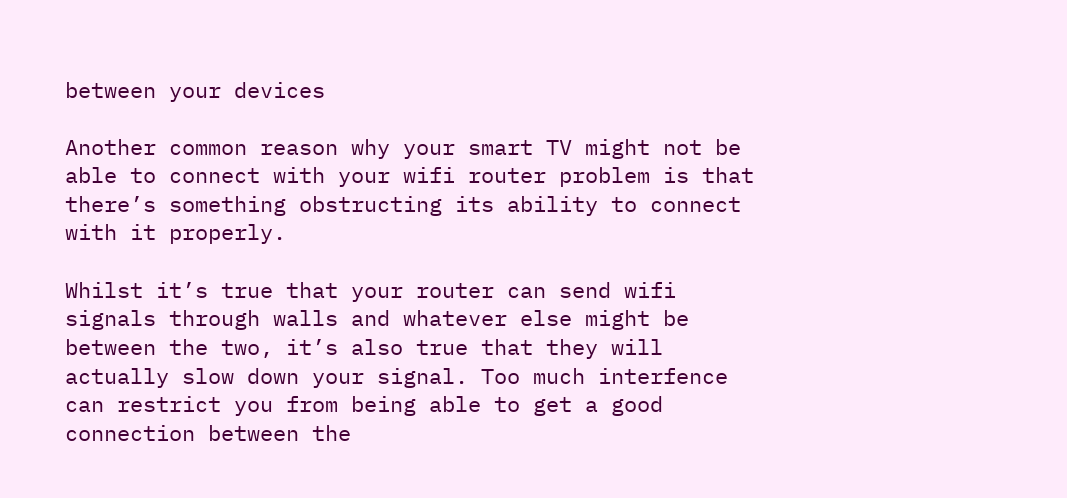between your devices

Another common reason why your smart TV might not be able to connect with your wifi router problem is that there’s something obstructing its ability to connect with it properly.

Whilst it’s true that your router can send wifi signals through walls and whatever else might be between the two, it’s also true that they will actually slow down your signal. Too much interfence can restrict you from being able to get a good connection between the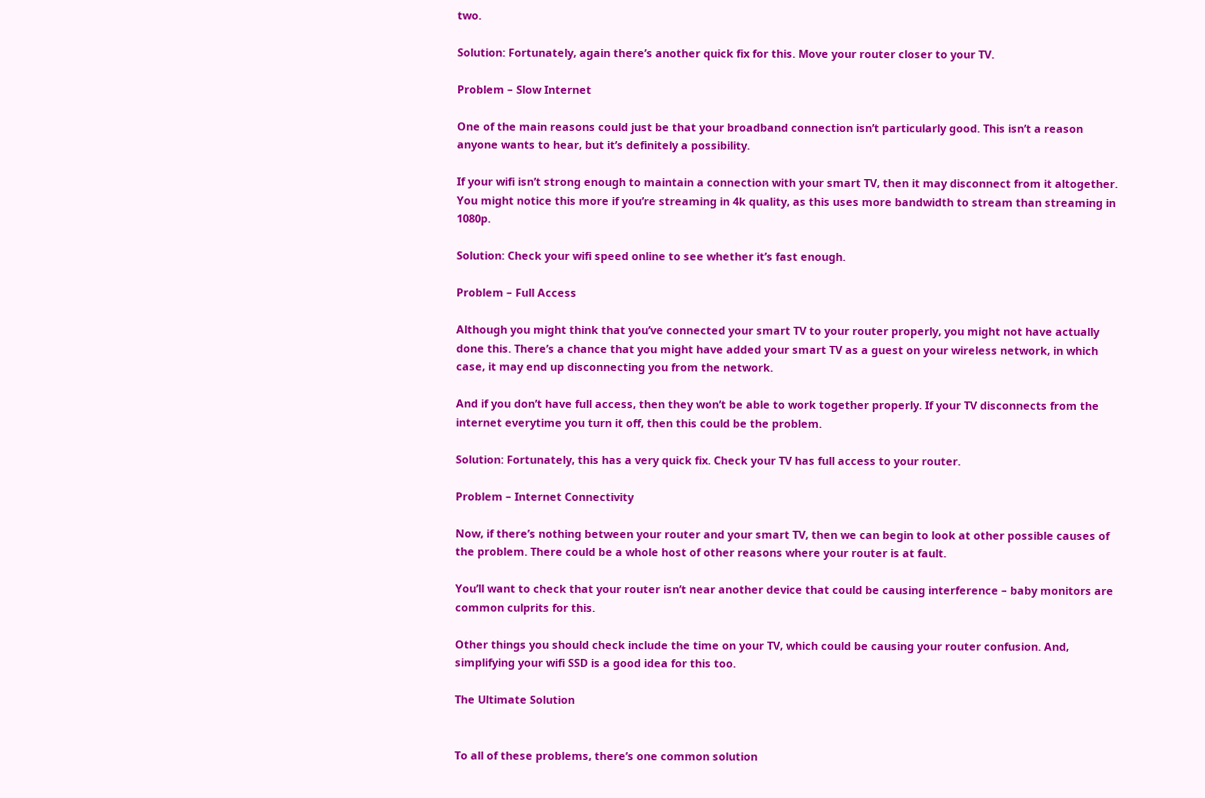two.

Solution: Fortunately, again there’s another quick fix for this. Move your router closer to your TV.

Problem – Slow Internet

One of the main reasons could just be that your broadband connection isn’t particularly good. This isn’t a reason anyone wants to hear, but it’s definitely a possibility.

If your wifi isn’t strong enough to maintain a connection with your smart TV, then it may disconnect from it altogether. You might notice this more if you’re streaming in 4k quality, as this uses more bandwidth to stream than streaming in 1080p.

Solution: Check your wifi speed online to see whether it’s fast enough.

Problem – Full Access

Although you might think that you’ve connected your smart TV to your router properly, you might not have actually done this. There’s a chance that you might have added your smart TV as a guest on your wireless network, in which case, it may end up disconnecting you from the network.

And if you don’t have full access, then they won’t be able to work together properly. If your TV disconnects from the internet everytime you turn it off, then this could be the problem.

Solution: Fortunately, this has a very quick fix. Check your TV has full access to your router.

Problem – Internet Connectivity

Now, if there’s nothing between your router and your smart TV, then we can begin to look at other possible causes of the problem. There could be a whole host of other reasons where your router is at fault.

You’ll want to check that your router isn’t near another device that could be causing interference – baby monitors are common culprits for this.

Other things you should check include the time on your TV, which could be causing your router confusion. And, simplifying your wifi SSD is a good idea for this too.

The Ultimate Solution


To all of these problems, there’s one common solution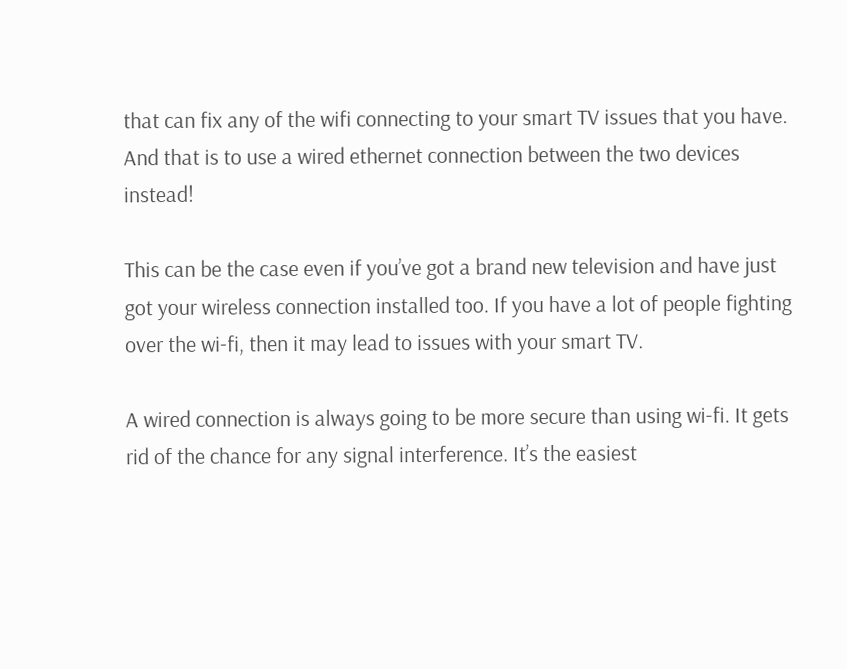that can fix any of the wifi connecting to your smart TV issues that you have. And that is to use a wired ethernet connection between the two devices instead!

This can be the case even if you’ve got a brand new television and have just got your wireless connection installed too. If you have a lot of people fighting over the wi-fi, then it may lead to issues with your smart TV.

A wired connection is always going to be more secure than using wi-fi. It gets rid of the chance for any signal interference. It’s the easiest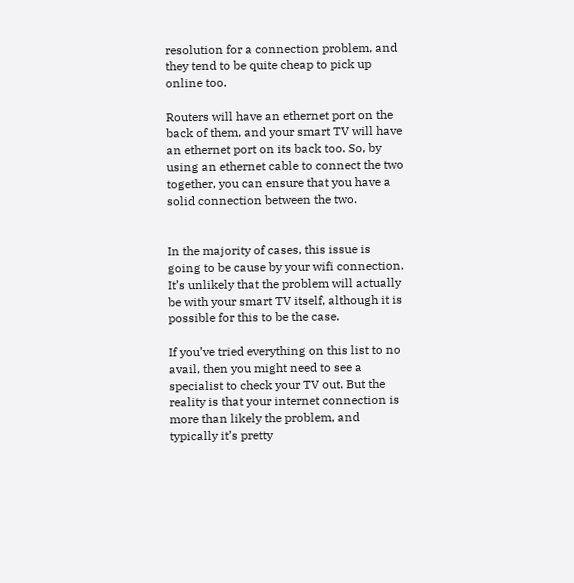resolution for a connection problem, and they tend to be quite cheap to pick up online too.

Routers will have an ethernet port on the back of them, and your smart TV will have an ethernet port on its back too. So, by using an ethernet cable to connect the two together, you can ensure that you have a solid connection between the two.


In the majority of cases, this issue is going to be cause by your wifi connection. It’s unlikely that the problem will actually be with your smart TV itself, although it is possible for this to be the case.

If you’ve tried everything on this list to no avail, then you might need to see a specialist to check your TV out. But the reality is that your internet connection is more than likely the problem, and typically it’s pretty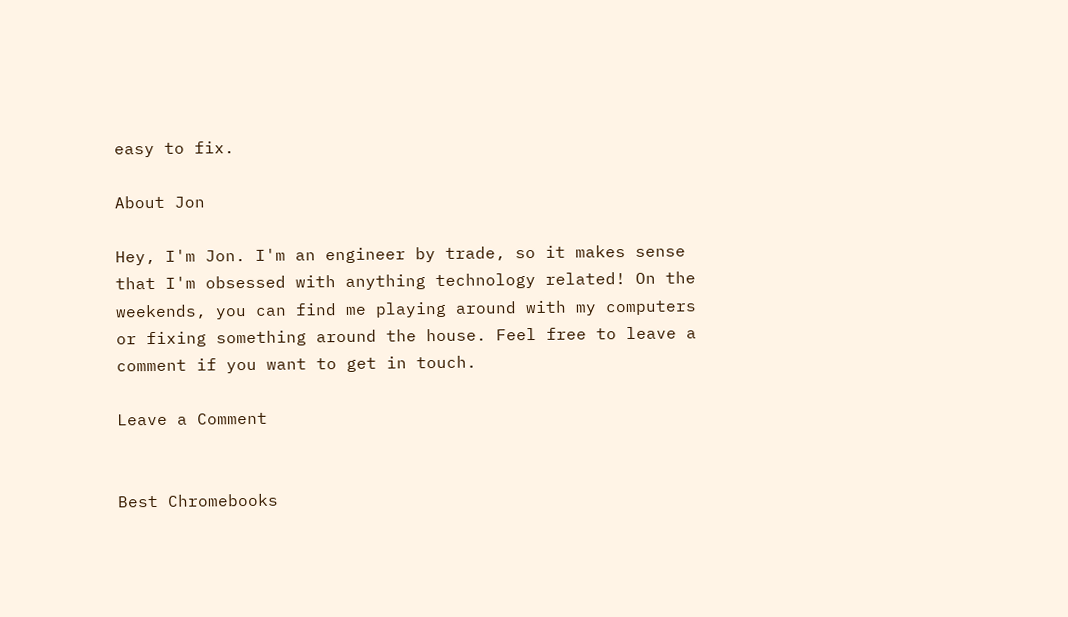easy to fix.

About Jon

Hey, I'm Jon. I'm an engineer by trade, so it makes sense that I'm obsessed with anything technology related! On the weekends, you can find me playing around with my computers or fixing something around the house. Feel free to leave a comment if you want to get in touch.

Leave a Comment


Best Chromebooks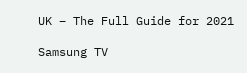UK – The Full Guide for 2021

Samsung TV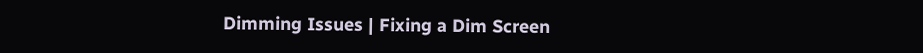Dimming Issues | Fixing a Dim Screen